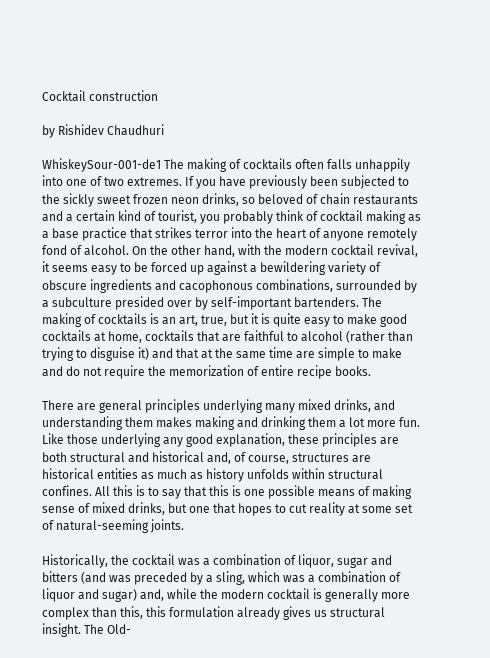Cocktail construction

by Rishidev Chaudhuri

WhiskeySour-001-de1 The making of cocktails often falls unhappily into one of two extremes. If you have previously been subjected to the sickly sweet frozen neon drinks, so beloved of chain restaurants and a certain kind of tourist, you probably think of cocktail making as a base practice that strikes terror into the heart of anyone remotely fond of alcohol. On the other hand, with the modern cocktail revival, it seems easy to be forced up against a bewildering variety of obscure ingredients and cacophonous combinations, surrounded by a subculture presided over by self-important bartenders. The making of cocktails is an art, true, but it is quite easy to make good cocktails at home, cocktails that are faithful to alcohol (rather than trying to disguise it) and that at the same time are simple to make and do not require the memorization of entire recipe books.

There are general principles underlying many mixed drinks, and understanding them makes making and drinking them a lot more fun. Like those underlying any good explanation, these principles are both structural and historical and, of course, structures are historical entities as much as history unfolds within structural confines. All this is to say that this is one possible means of making sense of mixed drinks, but one that hopes to cut reality at some set of natural-seeming joints.

Historically, the cocktail was a combination of liquor, sugar and bitters (and was preceded by a sling, which was a combination of liquor and sugar) and, while the modern cocktail is generally more complex than this, this formulation already gives us structural insight. The Old-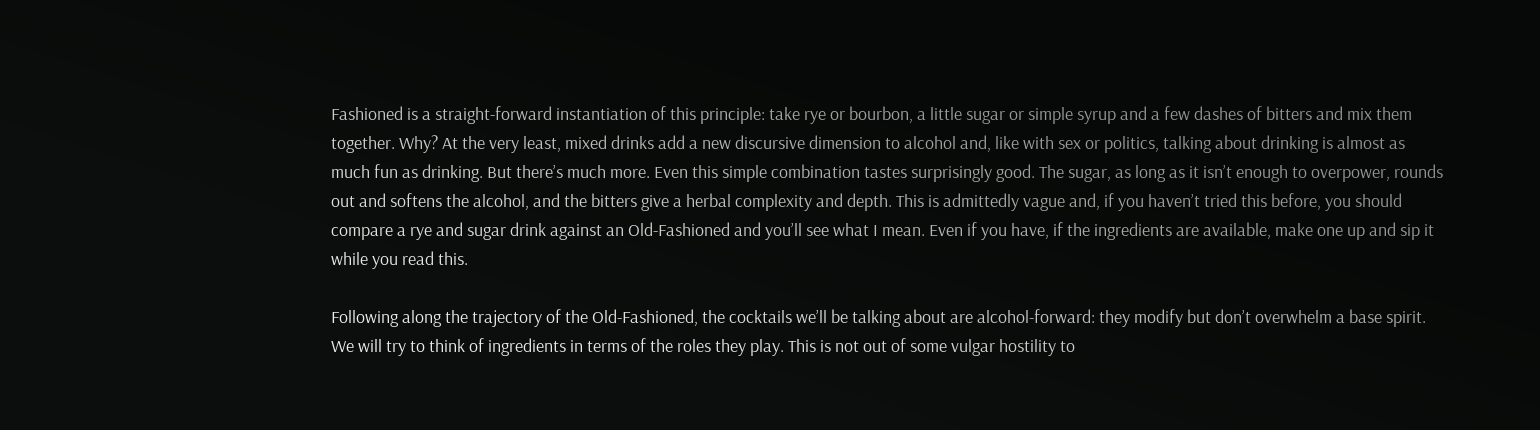Fashioned is a straight-forward instantiation of this principle: take rye or bourbon, a little sugar or simple syrup and a few dashes of bitters and mix them together. Why? At the very least, mixed drinks add a new discursive dimension to alcohol and, like with sex or politics, talking about drinking is almost as much fun as drinking. But there’s much more. Even this simple combination tastes surprisingly good. The sugar, as long as it isn’t enough to overpower, rounds out and softens the alcohol, and the bitters give a herbal complexity and depth. This is admittedly vague and, if you haven’t tried this before, you should compare a rye and sugar drink against an Old-Fashioned and you’ll see what I mean. Even if you have, if the ingredients are available, make one up and sip it while you read this.

Following along the trajectory of the Old-Fashioned, the cocktails we’ll be talking about are alcohol-forward: they modify but don’t overwhelm a base spirit. We will try to think of ingredients in terms of the roles they play. This is not out of some vulgar hostility to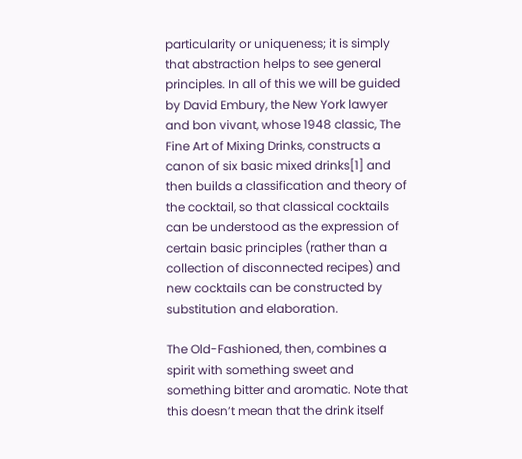particularity or uniqueness; it is simply that abstraction helps to see general principles. In all of this we will be guided by David Embury, the New York lawyer and bon vivant, whose 1948 classic, The Fine Art of Mixing Drinks, constructs a canon of six basic mixed drinks[1] and then builds a classification and theory of the cocktail, so that classical cocktails can be understood as the expression of certain basic principles (rather than a collection of disconnected recipes) and new cocktails can be constructed by substitution and elaboration.

The Old-Fashioned, then, combines a spirit with something sweet and something bitter and aromatic. Note that this doesn’t mean that the drink itself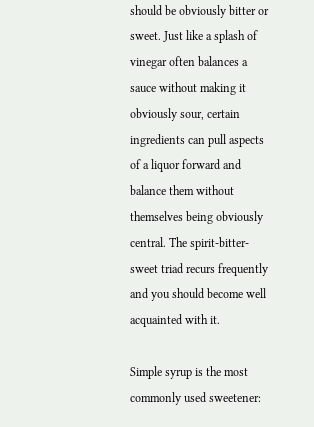should be obviously bitter or sweet. Just like a splash of vinegar often balances a sauce without making it obviously sour, certain ingredients can pull aspects of a liquor forward and balance them without themselves being obviously central. The spirit-bitter-sweet triad recurs frequently and you should become well acquainted with it.

Simple syrup is the most commonly used sweetener: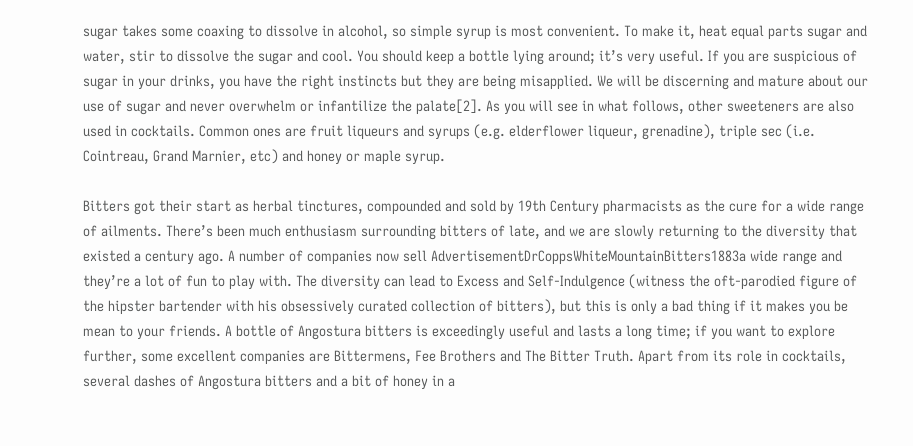sugar takes some coaxing to dissolve in alcohol, so simple syrup is most convenient. To make it, heat equal parts sugar and water, stir to dissolve the sugar and cool. You should keep a bottle lying around; it’s very useful. If you are suspicious of sugar in your drinks, you have the right instincts but they are being misapplied. We will be discerning and mature about our use of sugar and never overwhelm or infantilize the palate[2]. As you will see in what follows, other sweeteners are also used in cocktails. Common ones are fruit liqueurs and syrups (e.g. elderflower liqueur, grenadine), triple sec (i.e. Cointreau, Grand Marnier, etc) and honey or maple syrup.

Bitters got their start as herbal tinctures, compounded and sold by 19th Century pharmacists as the cure for a wide range of ailments. There’s been much enthusiasm surrounding bitters of late, and we are slowly returning to the diversity that existed a century ago. A number of companies now sell AdvertisementDrCoppsWhiteMountainBitters1883a wide range and they’re a lot of fun to play with. The diversity can lead to Excess and Self-Indulgence (witness the oft-parodied figure of the hipster bartender with his obsessively curated collection of bitters), but this is only a bad thing if it makes you be mean to your friends. A bottle of Angostura bitters is exceedingly useful and lasts a long time; if you want to explore further, some excellent companies are Bittermens, Fee Brothers and The Bitter Truth. Apart from its role in cocktails, several dashes of Angostura bitters and a bit of honey in a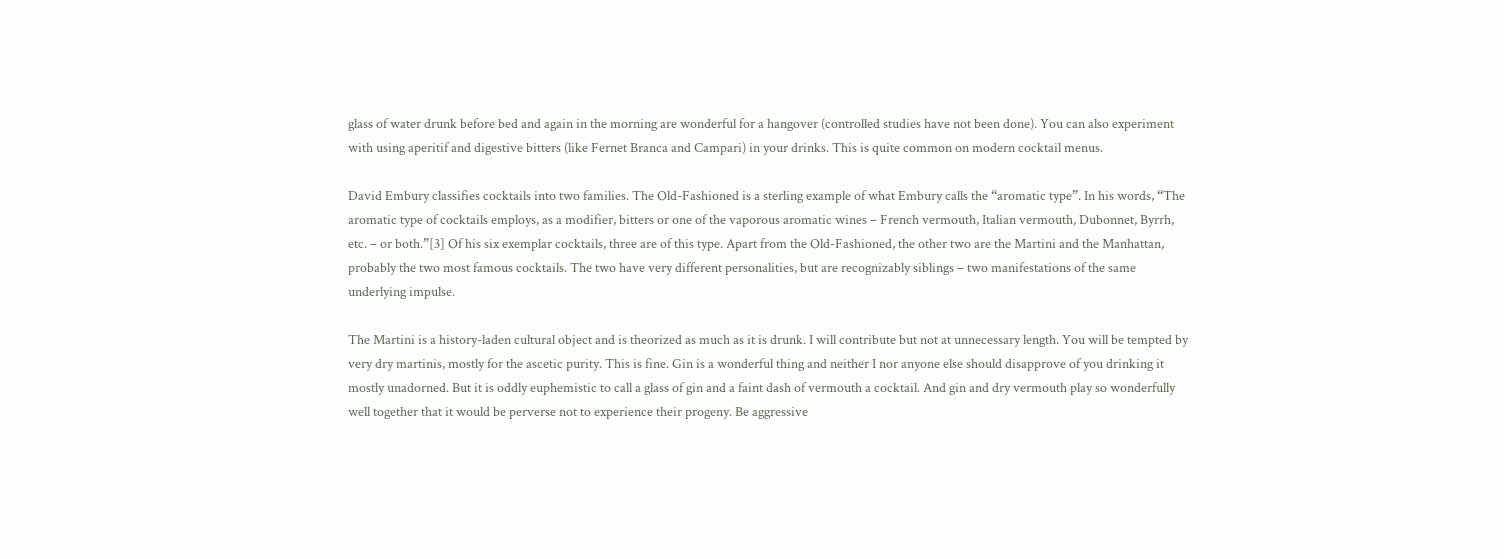glass of water drunk before bed and again in the morning are wonderful for a hangover (controlled studies have not been done). You can also experiment with using aperitif and digestive bitters (like Fernet Branca and Campari) in your drinks. This is quite common on modern cocktail menus.

David Embury classifies cocktails into two families. The Old-Fashioned is a sterling example of what Embury calls the “aromatic type”. In his words, “The aromatic type of cocktails employs, as a modifier, bitters or one of the vaporous aromatic wines – French vermouth, Italian vermouth, Dubonnet, Byrrh, etc. – or both.”[3] Of his six exemplar cocktails, three are of this type. Apart from the Old-Fashioned, the other two are the Martini and the Manhattan, probably the two most famous cocktails. The two have very different personalities, but are recognizably siblings – two manifestations of the same underlying impulse.

The Martini is a history-laden cultural object and is theorized as much as it is drunk. I will contribute but not at unnecessary length. You will be tempted by very dry martinis, mostly for the ascetic purity. This is fine. Gin is a wonderful thing and neither I nor anyone else should disapprove of you drinking it mostly unadorned. But it is oddly euphemistic to call a glass of gin and a faint dash of vermouth a cocktail. And gin and dry vermouth play so wonderfully well together that it would be perverse not to experience their progeny. Be aggressive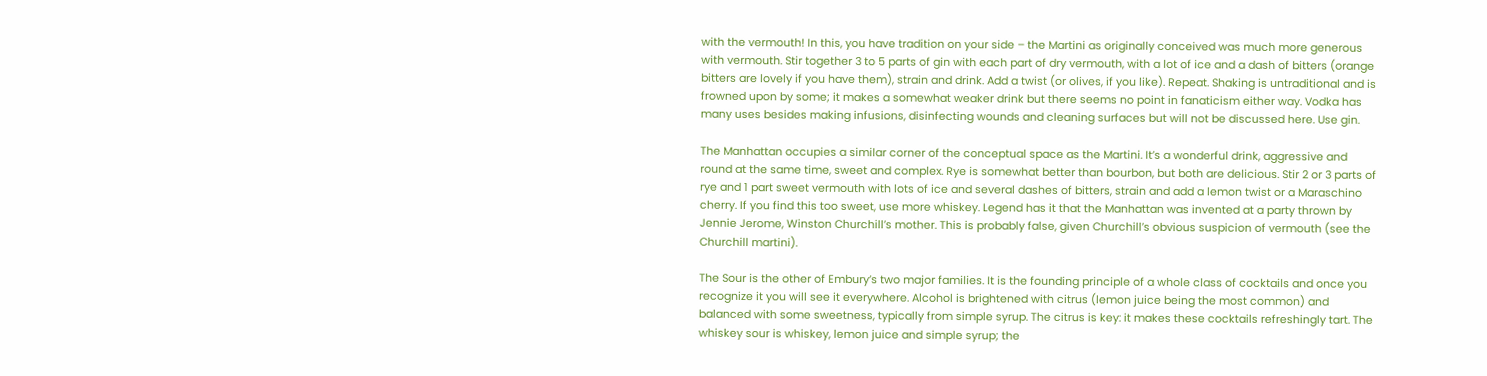with the vermouth! In this, you have tradition on your side – the Martini as originally conceived was much more generous with vermouth. Stir together 3 to 5 parts of gin with each part of dry vermouth, with a lot of ice and a dash of bitters (orange bitters are lovely if you have them), strain and drink. Add a twist (or olives, if you like). Repeat. Shaking is untraditional and is frowned upon by some; it makes a somewhat weaker drink but there seems no point in fanaticism either way. Vodka has many uses besides making infusions, disinfecting wounds and cleaning surfaces but will not be discussed here. Use gin.

The Manhattan occupies a similar corner of the conceptual space as the Martini. It’s a wonderful drink, aggressive and round at the same time, sweet and complex. Rye is somewhat better than bourbon, but both are delicious. Stir 2 or 3 parts of rye and 1 part sweet vermouth with lots of ice and several dashes of bitters, strain and add a lemon twist or a Maraschino cherry. If you find this too sweet, use more whiskey. Legend has it that the Manhattan was invented at a party thrown by Jennie Jerome, Winston Churchill’s mother. This is probably false, given Churchill’s obvious suspicion of vermouth (see the Churchill martini).

The Sour is the other of Embury’s two major families. It is the founding principle of a whole class of cocktails and once you recognize it you will see it everywhere. Alcohol is brightened with citrus (lemon juice being the most common) and balanced with some sweetness, typically from simple syrup. The citrus is key: it makes these cocktails refreshingly tart. The whiskey sour is whiskey, lemon juice and simple syrup; the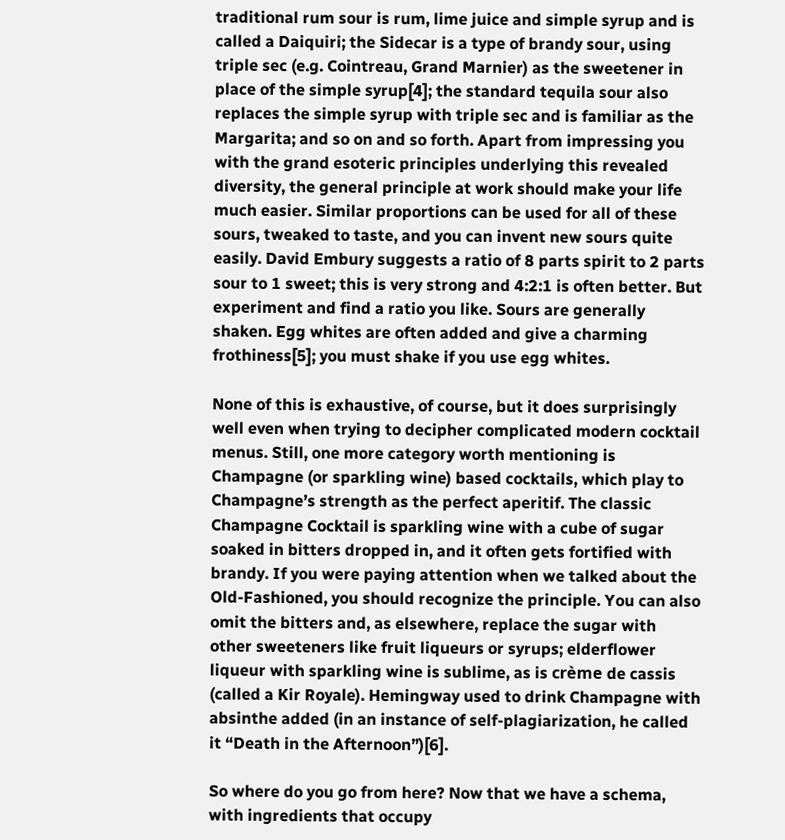traditional rum sour is rum, lime juice and simple syrup and is called a Daiquiri; the Sidecar is a type of brandy sour, using triple sec (e.g. Cointreau, Grand Marnier) as the sweetener in place of the simple syrup[4]; the standard tequila sour also replaces the simple syrup with triple sec and is familiar as the Margarita; and so on and so forth. Apart from impressing you with the grand esoteric principles underlying this revealed diversity, the general principle at work should make your life much easier. Similar proportions can be used for all of these sours, tweaked to taste, and you can invent new sours quite easily. David Embury suggests a ratio of 8 parts spirit to 2 parts sour to 1 sweet; this is very strong and 4:2:1 is often better. But experiment and find a ratio you like. Sours are generally shaken. Egg whites are often added and give a charming frothiness[5]; you must shake if you use egg whites.

None of this is exhaustive, of course, but it does surprisingly well even when trying to decipher complicated modern cocktail menus. Still, one more category worth mentioning is Champagne (or sparkling wine) based cocktails, which play to Champagne’s strength as the perfect aperitif. The classic Champagne Cocktail is sparkling wine with a cube of sugar soaked in bitters dropped in, and it often gets fortified with brandy. If you were paying attention when we talked about the Old-Fashioned, you should recognize the principle. You can also omit the bitters and, as elsewhere, replace the sugar with other sweeteners like fruit liqueurs or syrups; elderflower liqueur with sparkling wine is sublime, as is crème de cassis (called a Kir Royale). Hemingway used to drink Champagne with absinthe added (in an instance of self-plagiarization, he called it “Death in the Afternoon”)[6].

So where do you go from here? Now that we have a schema, with ingredients that occupy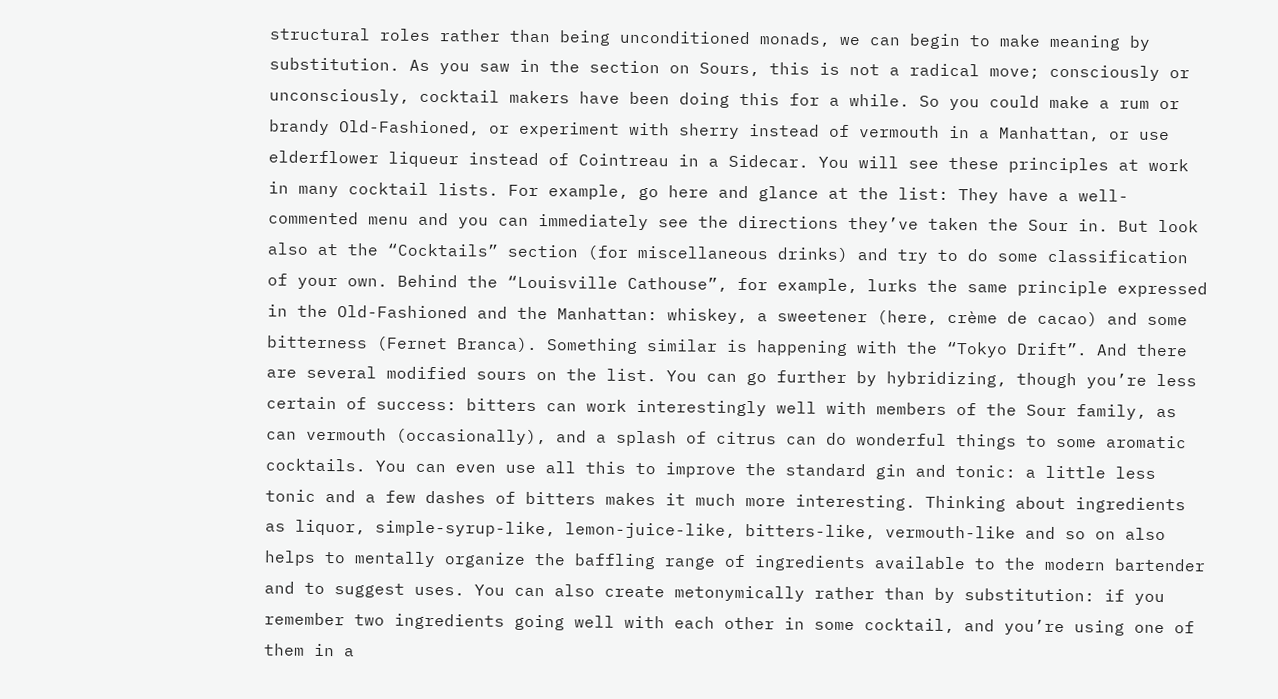structural roles rather than being unconditioned monads, we can begin to make meaning by substitution. As you saw in the section on Sours, this is not a radical move; consciously or unconsciously, cocktail makers have been doing this for a while. So you could make a rum or brandy Old-Fashioned, or experiment with sherry instead of vermouth in a Manhattan, or use elderflower liqueur instead of Cointreau in a Sidecar. You will see these principles at work in many cocktail lists. For example, go here and glance at the list: They have a well-commented menu and you can immediately see the directions they’ve taken the Sour in. But look also at the “Cocktails” section (for miscellaneous drinks) and try to do some classification of your own. Behind the “Louisville Cathouse”, for example, lurks the same principle expressed in the Old-Fashioned and the Manhattan: whiskey, a sweetener (here, crème de cacao) and some bitterness (Fernet Branca). Something similar is happening with the “Tokyo Drift”. And there are several modified sours on the list. You can go further by hybridizing, though you’re less certain of success: bitters can work interestingly well with members of the Sour family, as can vermouth (occasionally), and a splash of citrus can do wonderful things to some aromatic cocktails. You can even use all this to improve the standard gin and tonic: a little less tonic and a few dashes of bitters makes it much more interesting. Thinking about ingredients as liquor, simple-syrup-like, lemon-juice-like, bitters-like, vermouth-like and so on also helps to mentally organize the baffling range of ingredients available to the modern bartender and to suggest uses. You can also create metonymically rather than by substitution: if you remember two ingredients going well with each other in some cocktail, and you’re using one of them in a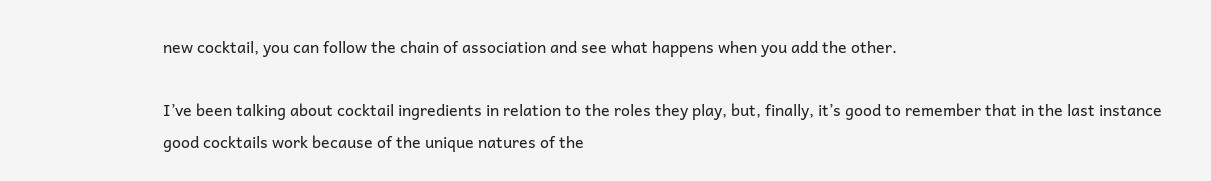new cocktail, you can follow the chain of association and see what happens when you add the other.

I’ve been talking about cocktail ingredients in relation to the roles they play, but, finally, it’s good to remember that in the last instance good cocktails work because of the unique natures of the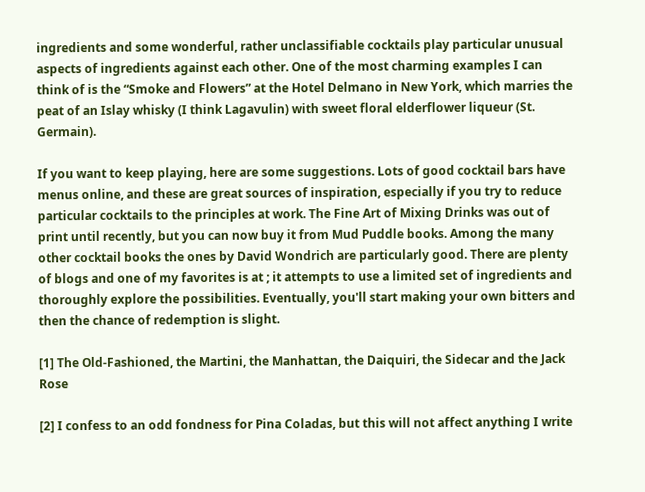ingredients and some wonderful, rather unclassifiable cocktails play particular unusual aspects of ingredients against each other. One of the most charming examples I can think of is the “Smoke and Flowers” at the Hotel Delmano in New York, which marries the peat of an Islay whisky (I think Lagavulin) with sweet floral elderflower liqueur (St. Germain).

If you want to keep playing, here are some suggestions. Lots of good cocktail bars have menus online, and these are great sources of inspiration, especially if you try to reduce particular cocktails to the principles at work. The Fine Art of Mixing Drinks was out of print until recently, but you can now buy it from Mud Puddle books. Among the many other cocktail books the ones by David Wondrich are particularly good. There are plenty of blogs and one of my favorites is at ; it attempts to use a limited set of ingredients and thoroughly explore the possibilities. Eventually, you'll start making your own bitters and then the chance of redemption is slight.

[1] The Old-Fashioned, the Martini, the Manhattan, the Daiquiri, the Sidecar and the Jack Rose

[2] I confess to an odd fondness for Pina Coladas, but this will not affect anything I write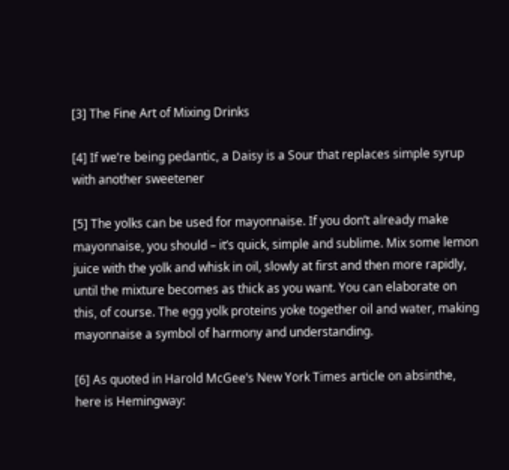[3] The Fine Art of Mixing Drinks

[4] If we’re being pedantic, a Daisy is a Sour that replaces simple syrup with another sweetener

[5] The yolks can be used for mayonnaise. If you don’t already make mayonnaise, you should – it’s quick, simple and sublime. Mix some lemon juice with the yolk and whisk in oil, slowly at first and then more rapidly, until the mixture becomes as thick as you want. You can elaborate on this, of course. The egg yolk proteins yoke together oil and water, making mayonnaise a symbol of harmony and understanding.

[6] As quoted in Harold McGee’s New York Times article on absinthe, here is Hemingway: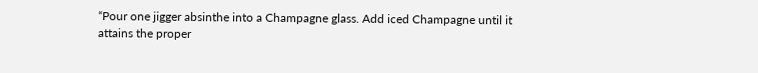“Pour one jigger absinthe into a Champagne glass. Add iced Champagne until it attains the proper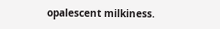opalescent milkiness.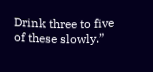Drink three to five of these slowly.”